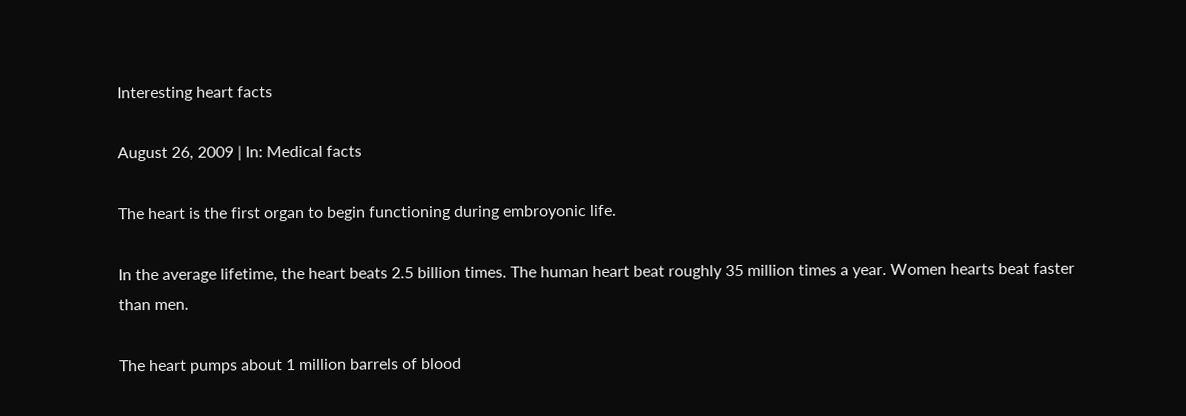Interesting heart facts

August 26, 2009 | In: Medical facts

The heart is the first organ to begin functioning during embroyonic life.

In the average lifetime, the heart beats 2.5 billion times. The human heart beat roughly 35 million times a year. Women hearts beat faster than men.

The heart pumps about 1 million barrels of blood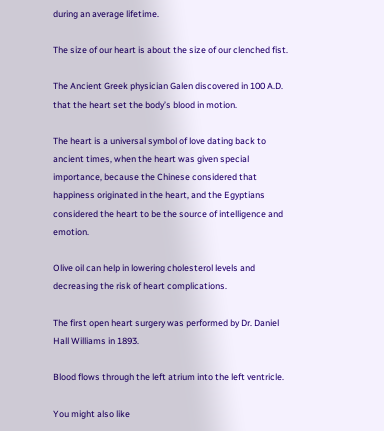during an average lifetime.

The size of our heart is about the size of our clenched fist.

The Ancient Greek physician Galen discovered in 100 A.D. that the heart set the body’s blood in motion.

The heart is a universal symbol of love dating back to ancient times, when the heart was given special importance, because the Chinese considered that happiness originated in the heart, and the Egyptians considered the heart to be the source of intelligence and emotion.

Olive oil can help in lowering cholesterol levels and decreasing the risk of heart complications.

The first open heart surgery was performed by Dr. Daniel Hall Williams in 1893.

Blood flows through the left atrium into the left ventricle.

You might also like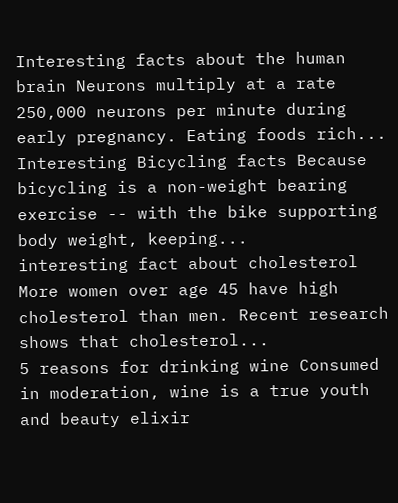Interesting facts about the human brain Neurons multiply at a rate 250,000 neurons per minute during early pregnancy. Eating foods rich...
Interesting Bicycling facts Because bicycling is a non-weight bearing exercise -- with the bike supporting body weight, keeping...
interesting fact about cholesterol More women over age 45 have high cholesterol than men. Recent research shows that cholesterol...
5 reasons for drinking wine Consumed in moderation, wine is a true youth and beauty elixir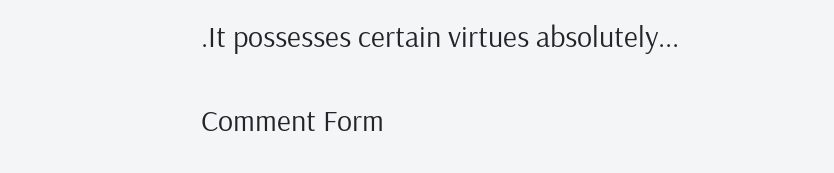.It possesses certain virtues absolutely...

Comment Form